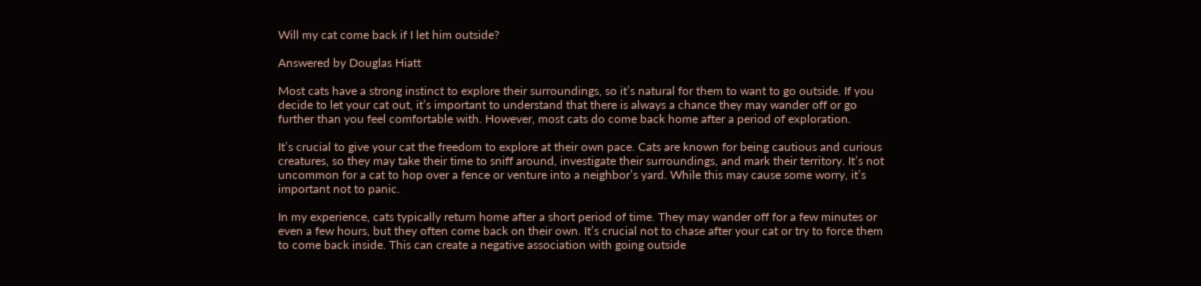Will my cat come back if I let him outside?

Answered by Douglas Hiatt

Most cats have a strong instinct to explore their surroundings, so it’s natural for them to want to go outside. If you decide to let your cat out, it’s important to understand that there is always a chance they may wander off or go further than you feel comfortable with. However, most cats do come back home after a period of exploration.

It’s crucial to give your cat the freedom to explore at their own pace. Cats are known for being cautious and curious creatures, so they may take their time to sniff around, investigate their surroundings, and mark their territory. It’s not uncommon for a cat to hop over a fence or venture into a neighbor’s yard. While this may cause some worry, it’s important not to panic.

In my experience, cats typically return home after a short period of time. They may wander off for a few minutes or even a few hours, but they often come back on their own. It’s crucial not to chase after your cat or try to force them to come back inside. This can create a negative association with going outside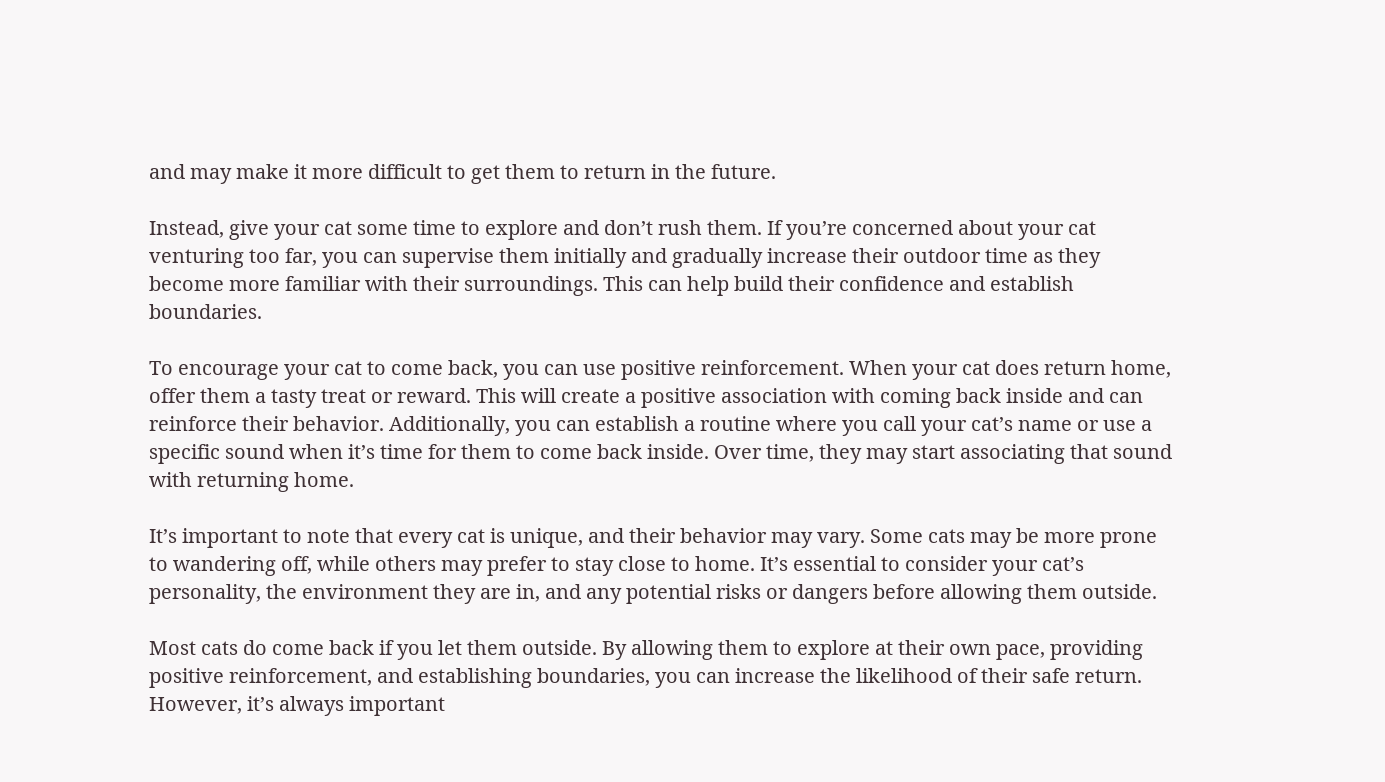and may make it more difficult to get them to return in the future.

Instead, give your cat some time to explore and don’t rush them. If you’re concerned about your cat venturing too far, you can supervise them initially and gradually increase their outdoor time as they become more familiar with their surroundings. This can help build their confidence and establish boundaries.

To encourage your cat to come back, you can use positive reinforcement. When your cat does return home, offer them a tasty treat or reward. This will create a positive association with coming back inside and can reinforce their behavior. Additionally, you can establish a routine where you call your cat’s name or use a specific sound when it’s time for them to come back inside. Over time, they may start associating that sound with returning home.

It’s important to note that every cat is unique, and their behavior may vary. Some cats may be more prone to wandering off, while others may prefer to stay close to home. It’s essential to consider your cat’s personality, the environment they are in, and any potential risks or dangers before allowing them outside.

Most cats do come back if you let them outside. By allowing them to explore at their own pace, providing positive reinforcement, and establishing boundaries, you can increase the likelihood of their safe return. However, it’s always important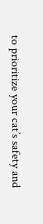to prioritize your cat’s safety and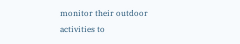monitor their outdoor activities to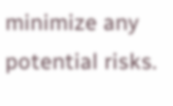minimize any potential risks.